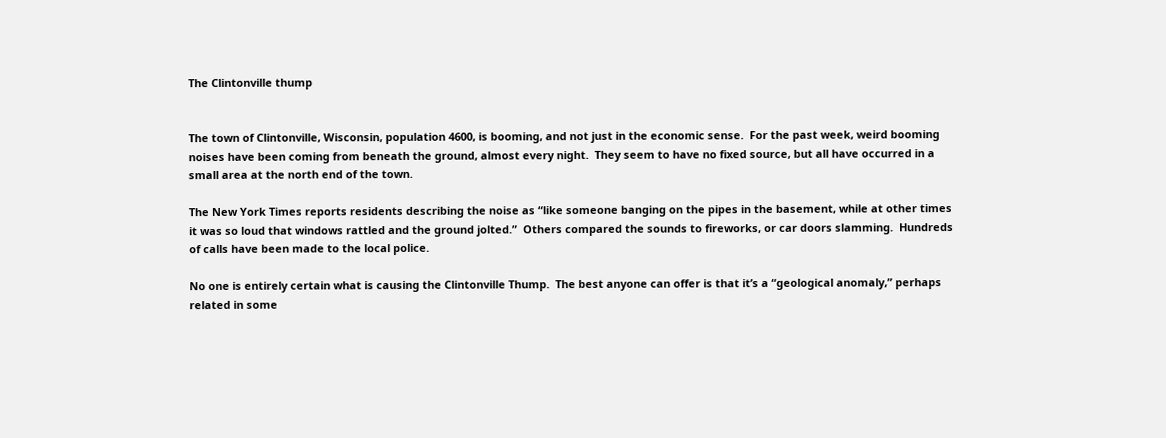The Clintonville thump


The town of Clintonville, Wisconsin, population 4600, is booming, and not just in the economic sense.  For the past week, weird booming noises have been coming from beneath the ground, almost every night.  They seem to have no fixed source, but all have occurred in a small area at the north end of the town.

The New York Times reports residents describing the noise as “like someone banging on the pipes in the basement, while at other times it was so loud that windows rattled and the ground jolted.”  Others compared the sounds to fireworks, or car doors slamming.  Hundreds of calls have been made to the local police.

No one is entirely certain what is causing the Clintonville Thump.  The best anyone can offer is that it’s a “geological anomaly,” perhaps related in some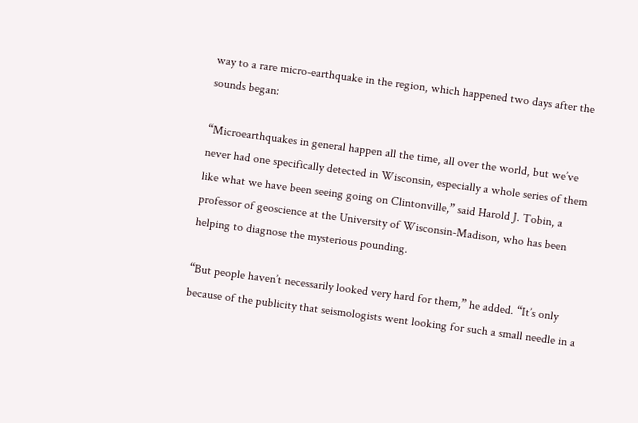way to a rare micro-earthquake in the region, which happened two days after the sounds began:

“Microearthquakes in general happen all the time, all over the world, but we’ve never had one specifically detected in Wisconsin, especially a whole series of them like what we have been seeing going on Clintonville,” said Harold J. Tobin, a professor of geoscience at the University of Wisconsin-Madison, who has been helping to diagnose the mysterious pounding.

“But people haven’t necessarily looked very hard for them,” he added. “It’s only because of the publicity that seismologists went looking for such a small needle in a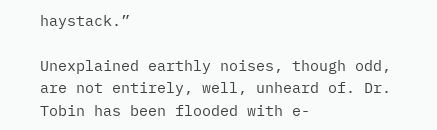haystack.”

Unexplained earthly noises, though odd, are not entirely, well, unheard of. Dr. Tobin has been flooded with e-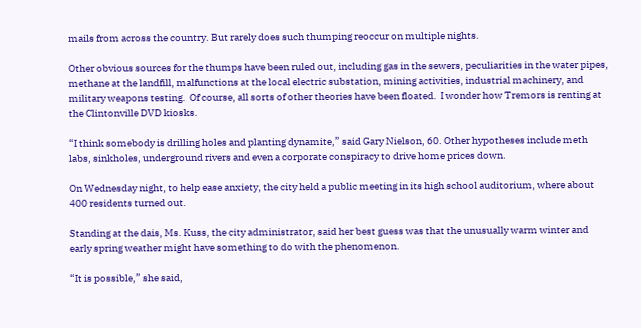mails from across the country. But rarely does such thumping reoccur on multiple nights.

Other obvious sources for the thumps have been ruled out, including gas in the sewers, peculiarities in the water pipes, methane at the landfill, malfunctions at the local electric substation, mining activities, industrial machinery, and military weapons testing.  Of course, all sorts of other theories have been floated.  I wonder how Tremors is renting at the Clintonville DVD kiosks.

“I think somebody is drilling holes and planting dynamite,” said Gary Nielson, 60. Other hypotheses include meth labs, sinkholes, underground rivers and even a corporate conspiracy to drive home prices down.

On Wednesday night, to help ease anxiety, the city held a public meeting in its high school auditorium, where about 400 residents turned out.

Standing at the dais, Ms. Kuss, the city administrator, said her best guess was that the unusually warm winter and early spring weather might have something to do with the phenomenon.

“It is possible,” she said,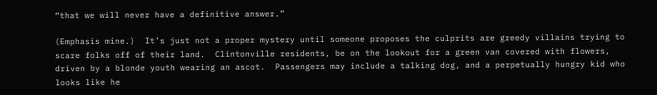“that we will never have a definitive answer.”

(Emphasis mine.)  It’s just not a proper mystery until someone proposes the culprits are greedy villains trying to scare folks off of their land.  Clintonville residents, be on the lookout for a green van covered with flowers, driven by a blonde youth wearing an ascot.  Passengers may include a talking dog, and a perpetually hungry kid who looks like he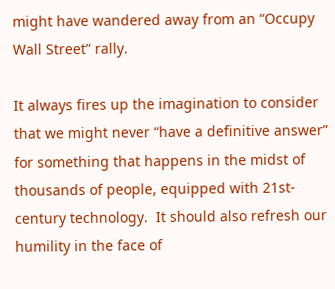might have wandered away from an “Occupy Wall Street” rally.

It always fires up the imagination to consider that we might never “have a definitive answer” for something that happens in the midst of thousands of people, equipped with 21st-century technology.  It should also refresh our humility in the face of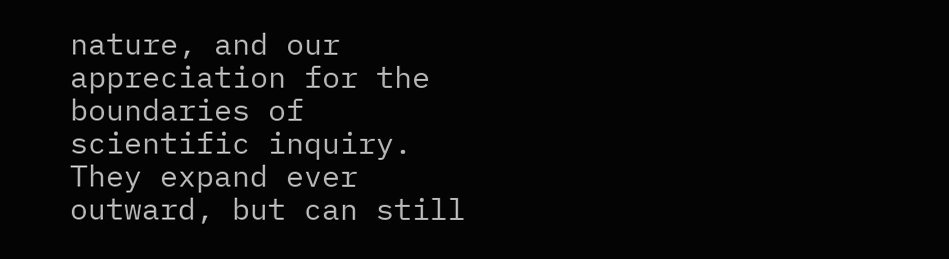nature, and our appreciation for the boundaries of scientific inquiry.  They expand ever outward, but can still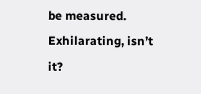be measured.  Exhilarating, isn’t it?